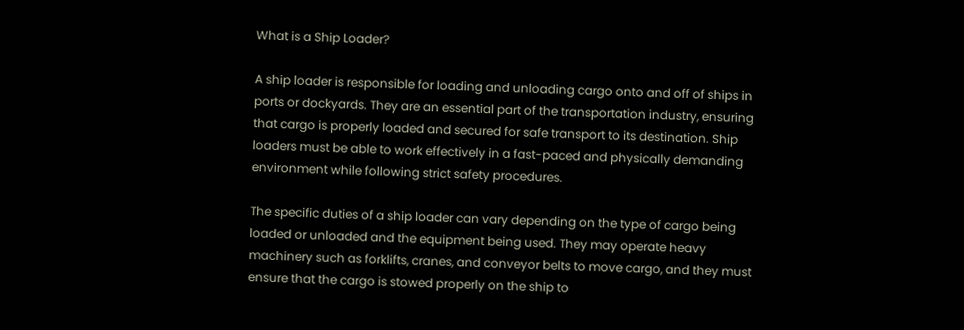What is a Ship Loader?

A ship loader is responsible for loading and unloading cargo onto and off of ships in ports or dockyards. They are an essential part of the transportation industry, ensuring that cargo is properly loaded and secured for safe transport to its destination. Ship loaders must be able to work effectively in a fast-paced and physically demanding environment while following strict safety procedures.

The specific duties of a ship loader can vary depending on the type of cargo being loaded or unloaded and the equipment being used. They may operate heavy machinery such as forklifts, cranes, and conveyor belts to move cargo, and they must ensure that the cargo is stowed properly on the ship to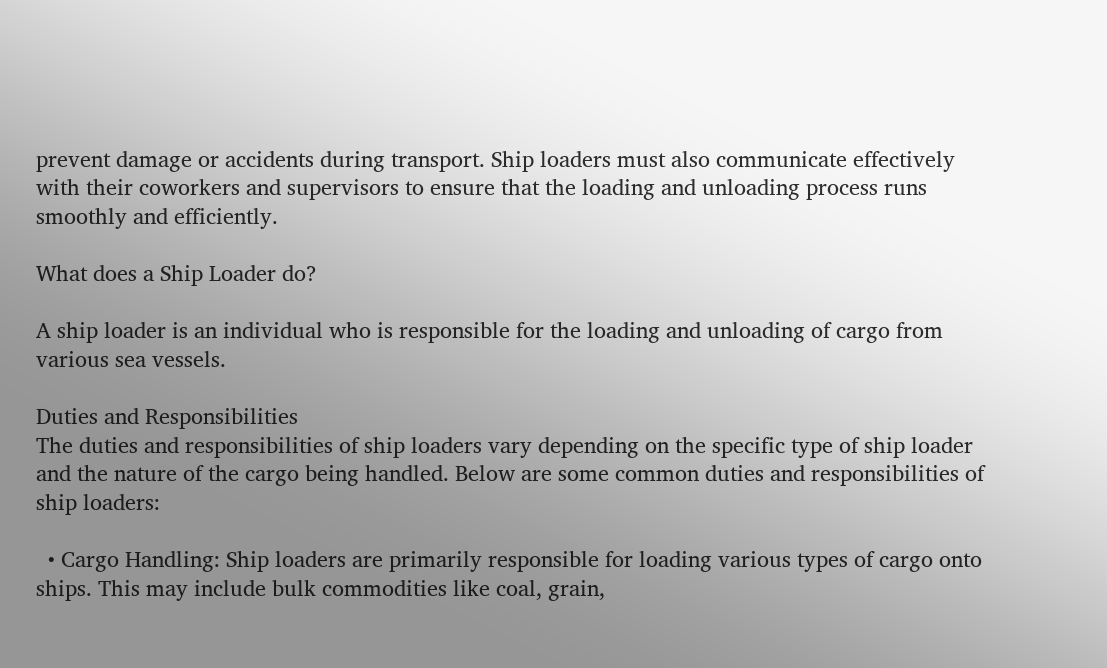prevent damage or accidents during transport. Ship loaders must also communicate effectively with their coworkers and supervisors to ensure that the loading and unloading process runs smoothly and efficiently.

What does a Ship Loader do?

A ship loader is an individual who is responsible for the loading and unloading of cargo from various sea vessels.

Duties and Responsibilities
The duties and responsibilities of ship loaders vary depending on the specific type of ship loader and the nature of the cargo being handled. Below are some common duties and responsibilities of ship loaders:

  • Cargo Handling: Ship loaders are primarily responsible for loading various types of cargo onto ships. This may include bulk commodities like coal, grain,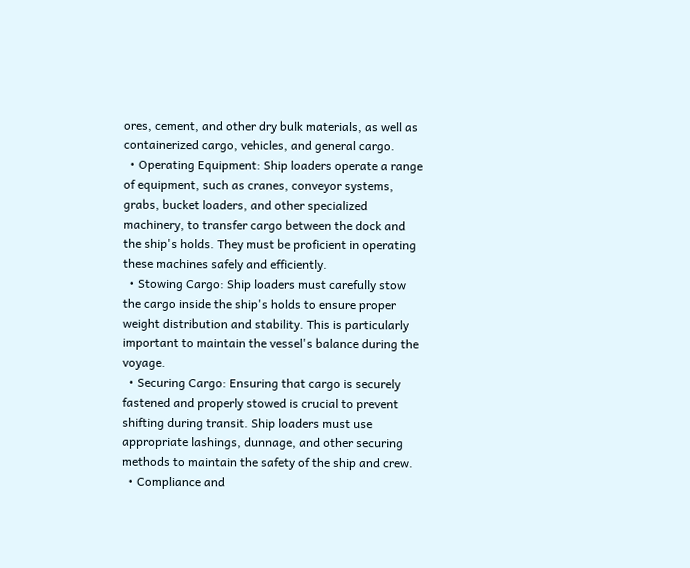ores, cement, and other dry bulk materials, as well as containerized cargo, vehicles, and general cargo.
  • Operating Equipment: Ship loaders operate a range of equipment, such as cranes, conveyor systems, grabs, bucket loaders, and other specialized machinery, to transfer cargo between the dock and the ship's holds. They must be proficient in operating these machines safely and efficiently.
  • Stowing Cargo: Ship loaders must carefully stow the cargo inside the ship's holds to ensure proper weight distribution and stability. This is particularly important to maintain the vessel's balance during the voyage.
  • Securing Cargo: Ensuring that cargo is securely fastened and properly stowed is crucial to prevent shifting during transit. Ship loaders must use appropriate lashings, dunnage, and other securing methods to maintain the safety of the ship and crew.
  • Compliance and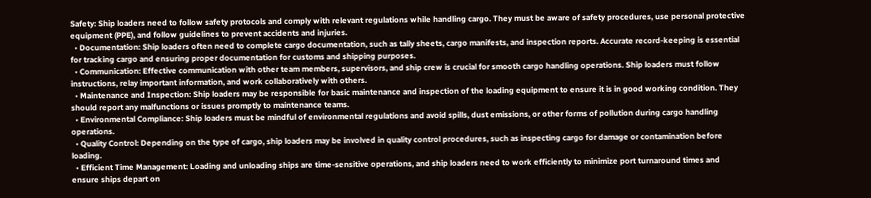Safety: Ship loaders need to follow safety protocols and comply with relevant regulations while handling cargo. They must be aware of safety procedures, use personal protective equipment (PPE), and follow guidelines to prevent accidents and injuries.
  • Documentation: Ship loaders often need to complete cargo documentation, such as tally sheets, cargo manifests, and inspection reports. Accurate record-keeping is essential for tracking cargo and ensuring proper documentation for customs and shipping purposes.
  • Communication: Effective communication with other team members, supervisors, and ship crew is crucial for smooth cargo handling operations. Ship loaders must follow instructions, relay important information, and work collaboratively with others.
  • Maintenance and Inspection: Ship loaders may be responsible for basic maintenance and inspection of the loading equipment to ensure it is in good working condition. They should report any malfunctions or issues promptly to maintenance teams.
  • Environmental Compliance: Ship loaders must be mindful of environmental regulations and avoid spills, dust emissions, or other forms of pollution during cargo handling operations.
  • Quality Control: Depending on the type of cargo, ship loaders may be involved in quality control procedures, such as inspecting cargo for damage or contamination before loading.
  • Efficient Time Management: Loading and unloading ships are time-sensitive operations, and ship loaders need to work efficiently to minimize port turnaround times and ensure ships depart on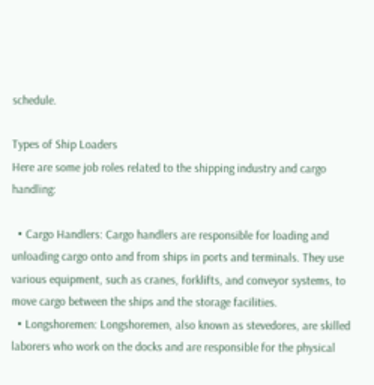schedule.

Types of Ship Loaders
Here are some job roles related to the shipping industry and cargo handling:

  • Cargo Handlers: Cargo handlers are responsible for loading and unloading cargo onto and from ships in ports and terminals. They use various equipment, such as cranes, forklifts, and conveyor systems, to move cargo between the ships and the storage facilities.
  • Longshoremen: Longshoremen, also known as stevedores, are skilled laborers who work on the docks and are responsible for the physical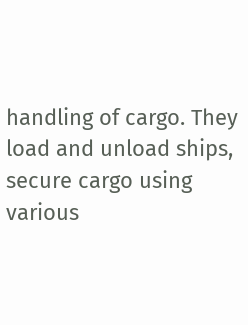handling of cargo. They load and unload ships, secure cargo using various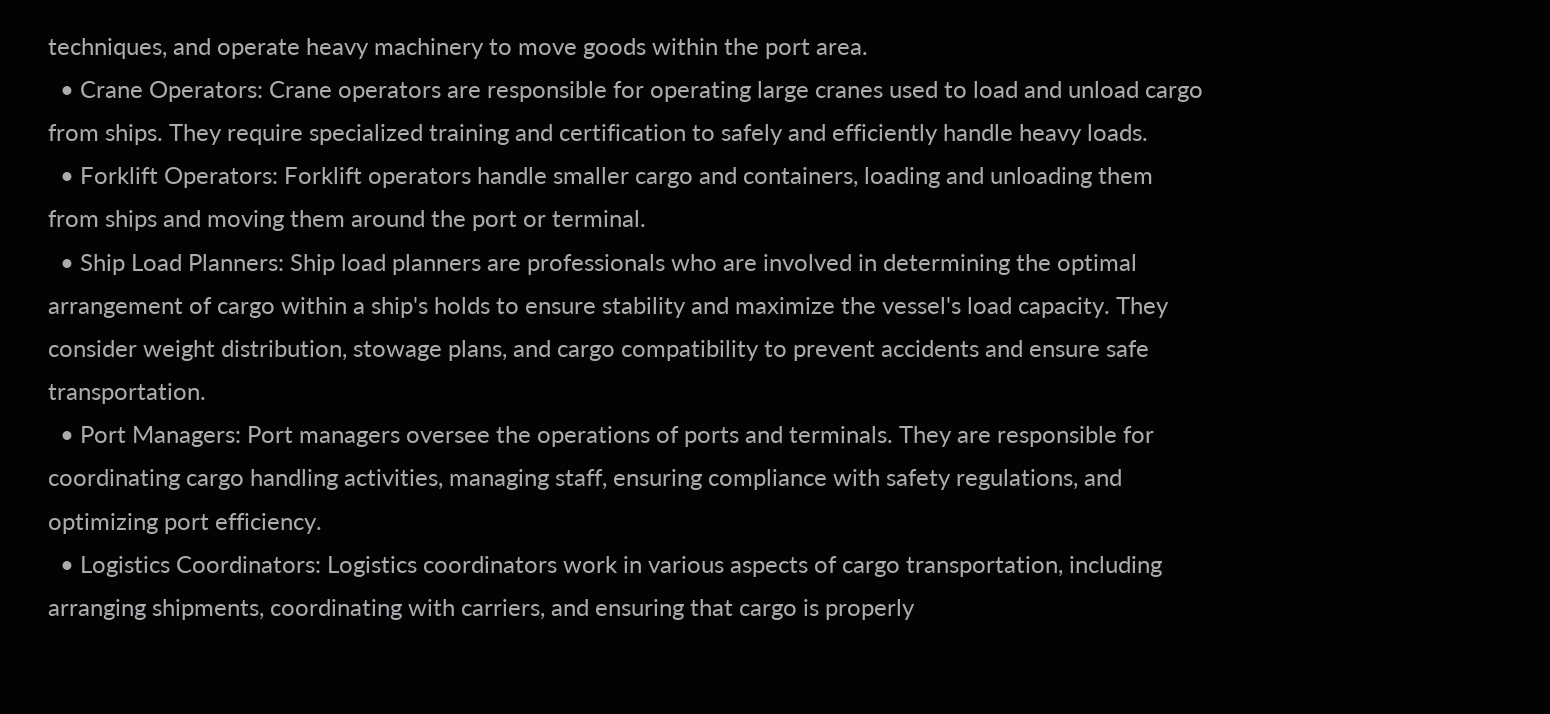techniques, and operate heavy machinery to move goods within the port area.
  • Crane Operators: Crane operators are responsible for operating large cranes used to load and unload cargo from ships. They require specialized training and certification to safely and efficiently handle heavy loads.
  • Forklift Operators: Forklift operators handle smaller cargo and containers, loading and unloading them from ships and moving them around the port or terminal.
  • Ship Load Planners: Ship load planners are professionals who are involved in determining the optimal arrangement of cargo within a ship's holds to ensure stability and maximize the vessel's load capacity. They consider weight distribution, stowage plans, and cargo compatibility to prevent accidents and ensure safe transportation.
  • Port Managers: Port managers oversee the operations of ports and terminals. They are responsible for coordinating cargo handling activities, managing staff, ensuring compliance with safety regulations, and optimizing port efficiency.
  • Logistics Coordinators: Logistics coordinators work in various aspects of cargo transportation, including arranging shipments, coordinating with carriers, and ensuring that cargo is properly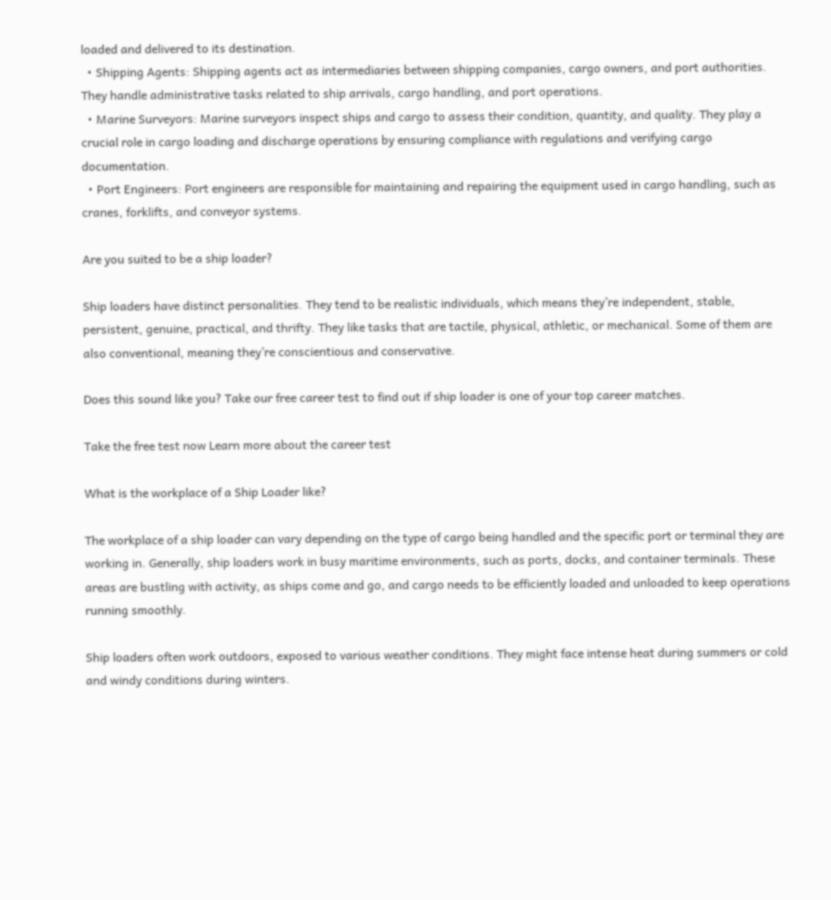loaded and delivered to its destination.
  • Shipping Agents: Shipping agents act as intermediaries between shipping companies, cargo owners, and port authorities. They handle administrative tasks related to ship arrivals, cargo handling, and port operations.
  • Marine Surveyors: Marine surveyors inspect ships and cargo to assess their condition, quantity, and quality. They play a crucial role in cargo loading and discharge operations by ensuring compliance with regulations and verifying cargo documentation.
  • Port Engineers: Port engineers are responsible for maintaining and repairing the equipment used in cargo handling, such as cranes, forklifts, and conveyor systems.

Are you suited to be a ship loader?

Ship loaders have distinct personalities. They tend to be realistic individuals, which means they’re independent, stable, persistent, genuine, practical, and thrifty. They like tasks that are tactile, physical, athletic, or mechanical. Some of them are also conventional, meaning they’re conscientious and conservative.

Does this sound like you? Take our free career test to find out if ship loader is one of your top career matches.

Take the free test now Learn more about the career test

What is the workplace of a Ship Loader like?

The workplace of a ship loader can vary depending on the type of cargo being handled and the specific port or terminal they are working in. Generally, ship loaders work in busy maritime environments, such as ports, docks, and container terminals. These areas are bustling with activity, as ships come and go, and cargo needs to be efficiently loaded and unloaded to keep operations running smoothly.

Ship loaders often work outdoors, exposed to various weather conditions. They might face intense heat during summers or cold and windy conditions during winters.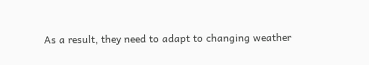As a result, they need to adapt to changing weather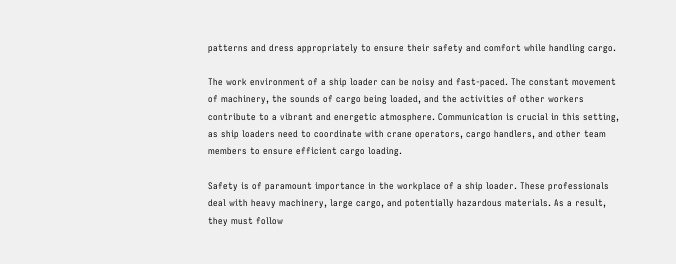patterns and dress appropriately to ensure their safety and comfort while handling cargo.

The work environment of a ship loader can be noisy and fast-paced. The constant movement of machinery, the sounds of cargo being loaded, and the activities of other workers contribute to a vibrant and energetic atmosphere. Communication is crucial in this setting, as ship loaders need to coordinate with crane operators, cargo handlers, and other team members to ensure efficient cargo loading.

Safety is of paramount importance in the workplace of a ship loader. These professionals deal with heavy machinery, large cargo, and potentially hazardous materials. As a result, they must follow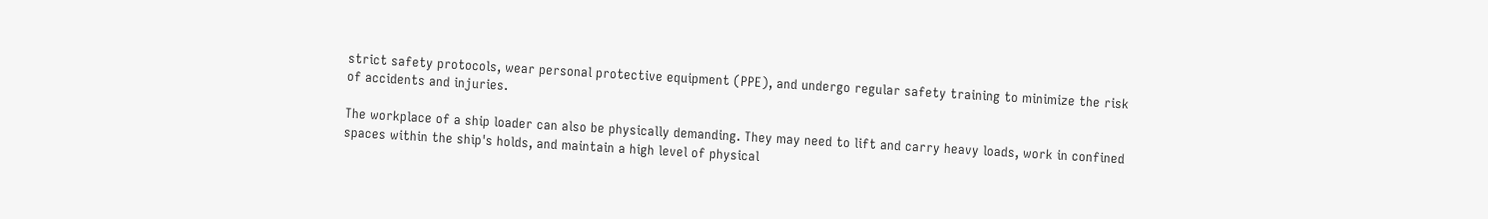strict safety protocols, wear personal protective equipment (PPE), and undergo regular safety training to minimize the risk of accidents and injuries.

The workplace of a ship loader can also be physically demanding. They may need to lift and carry heavy loads, work in confined spaces within the ship's holds, and maintain a high level of physical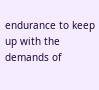endurance to keep up with the demands of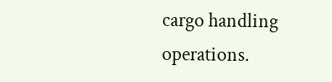cargo handling operations.